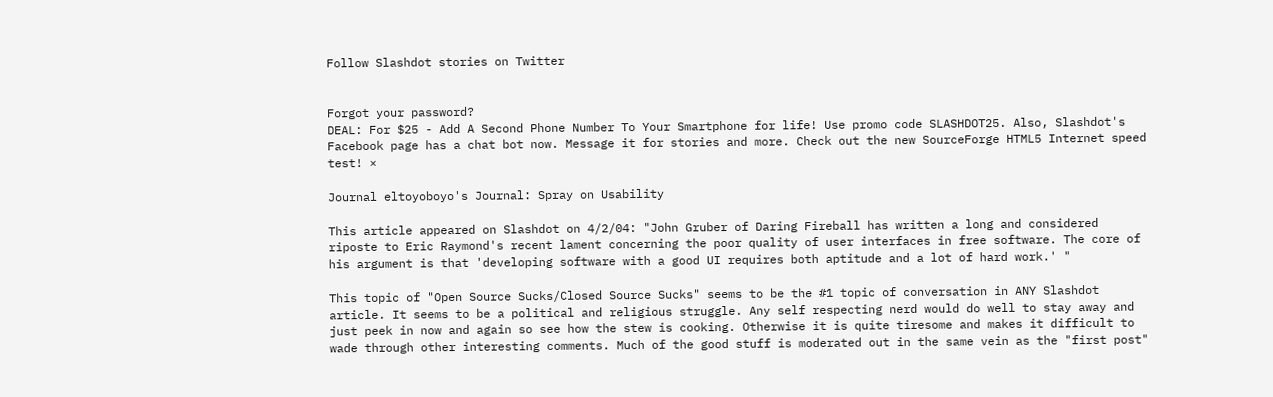Follow Slashdot stories on Twitter


Forgot your password?
DEAL: For $25 - Add A Second Phone Number To Your Smartphone for life! Use promo code SLASHDOT25. Also, Slashdot's Facebook page has a chat bot now. Message it for stories and more. Check out the new SourceForge HTML5 Internet speed test! ×

Journal eltoyoboyo's Journal: Spray on Usability

This article appeared on Slashdot on 4/2/04: "John Gruber of Daring Fireball has written a long and considered riposte to Eric Raymond's recent lament concerning the poor quality of user interfaces in free software. The core of his argument is that 'developing software with a good UI requires both aptitude and a lot of hard work.' "

This topic of "Open Source Sucks/Closed Source Sucks" seems to be the #1 topic of conversation in ANY Slashdot article. It seems to be a political and religious struggle. Any self respecting nerd would do well to stay away and just peek in now and again so see how the stew is cooking. Otherwise it is quite tiresome and makes it difficult to wade through other interesting comments. Much of the good stuff is moderated out in the same vein as the "first post"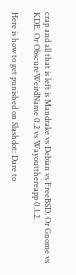crap and all that is left is Mandrake vs Debian vs FreeBSD. Or Gnome vs KDE. Or ObscureWeirdName 0.2 vs Wayoutthereapp 0.1.2.

Here is how to get punished on Slashdot: Dare to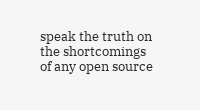speak the truth on the shortcomings of any open source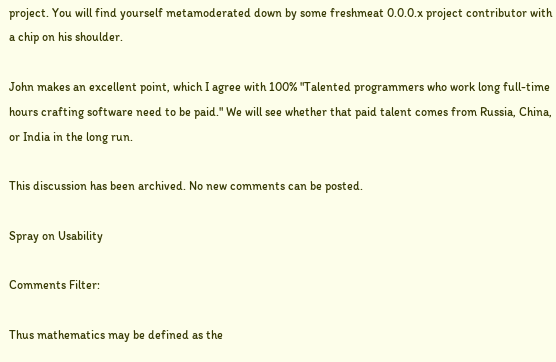project. You will find yourself metamoderated down by some freshmeat 0.0.0.x project contributor with a chip on his shoulder.

John makes an excellent point, which I agree with 100% "Talented programmers who work long full-time hours crafting software need to be paid." We will see whether that paid talent comes from Russia, China, or India in the long run.

This discussion has been archived. No new comments can be posted.

Spray on Usability

Comments Filter:

Thus mathematics may be defined as the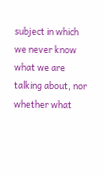subject in which we never know what we are talking about, nor whether what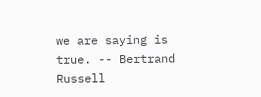we are saying is true. -- Bertrand Russell